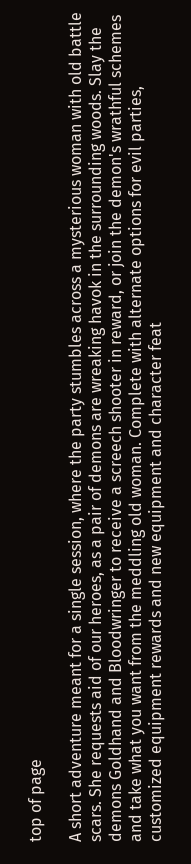top of page

A short adventure meant for a single session, where the party stumbles across a mysterious woman with old battle scars. She requests aid of our heroes, as a pair of demons are wreaking havok in the surrounding woods. Slay the demons Goldhand and Bloodwringer to receive a screech shooter in reward, or join the demon's wrathful schemes and take what you want from the meddling old woman. Complete with alternate options for evil parties, customized equipment rewards and new equipment and character feat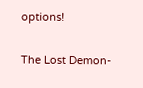options!

The Lost Demon-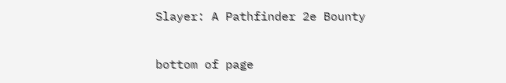Slayer: A Pathfinder 2e Bounty

bottom of page